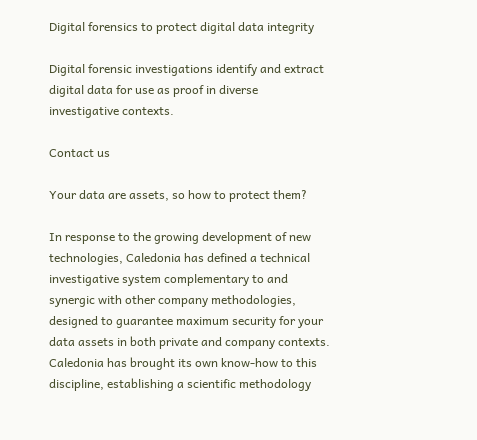Digital forensics to protect digital data integrity

Digital forensic investigations identify and extract digital data for use as proof in diverse investigative contexts.

Contact us

Your data are assets, so how to protect them?

In response to the growing development of new technologies, Caledonia has defined a technical investigative system complementary to and synergic with other company methodologies, designed to guarantee maximum security for your data assets in both private and company contexts.
Caledonia has brought its own know-how to this discipline, establishing a scientific methodology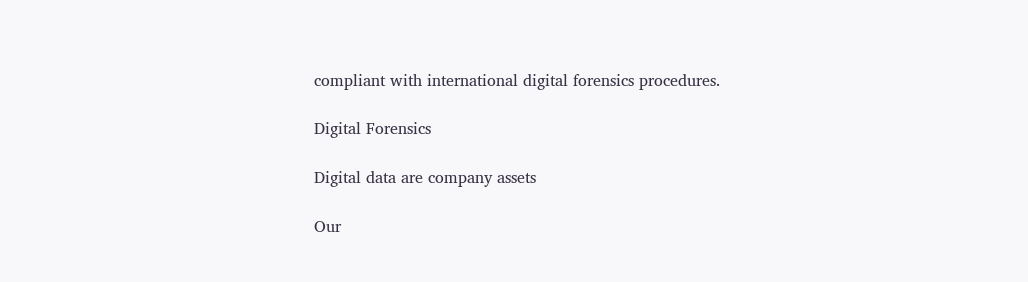compliant with international digital forensics procedures.

Digital Forensics

Digital data are company assets

Our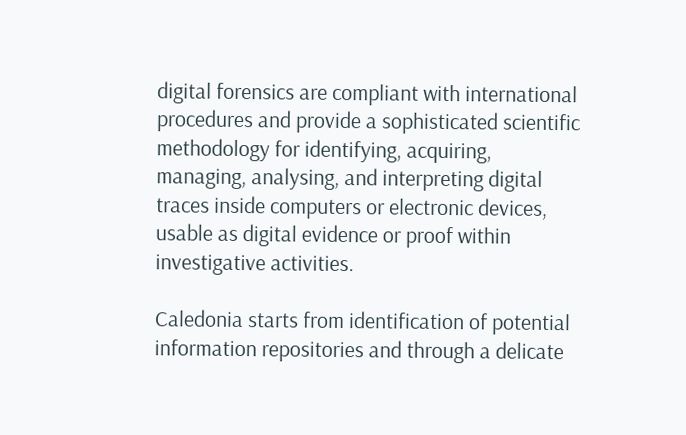digital forensics are compliant with international procedures and provide a sophisticated scientific methodology for identifying, acquiring, managing, analysing, and interpreting digital traces inside computers or electronic devices, usable as digital evidence or proof within investigative activities.

Caledonia starts from identification of potential information repositories and through a delicate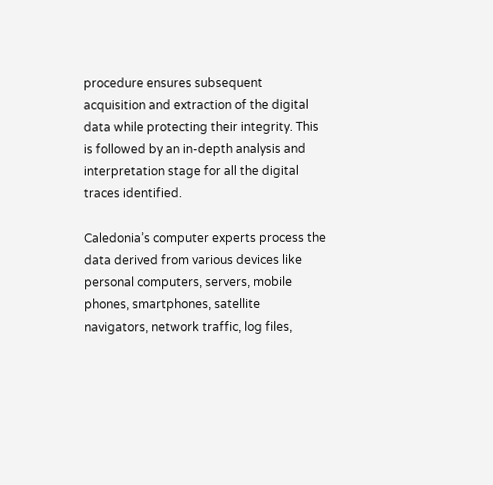procedure ensures subsequent acquisition and extraction of the digital data while protecting their integrity. This is followed by an in-depth analysis and interpretation stage for all the digital traces identified.

Caledonia’s computer experts process the data derived from various devices like personal computers, servers, mobile phones, smartphones, satellite navigators, network traffic, log files,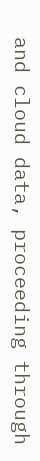and cloud data, proceeding through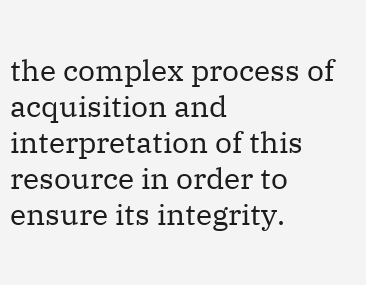the complex process of acquisition and interpretation of this resource in order to ensure its integrity.